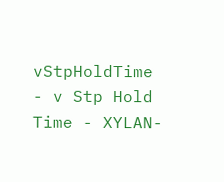vStpHoldTime - v Stp Hold Time - XYLAN-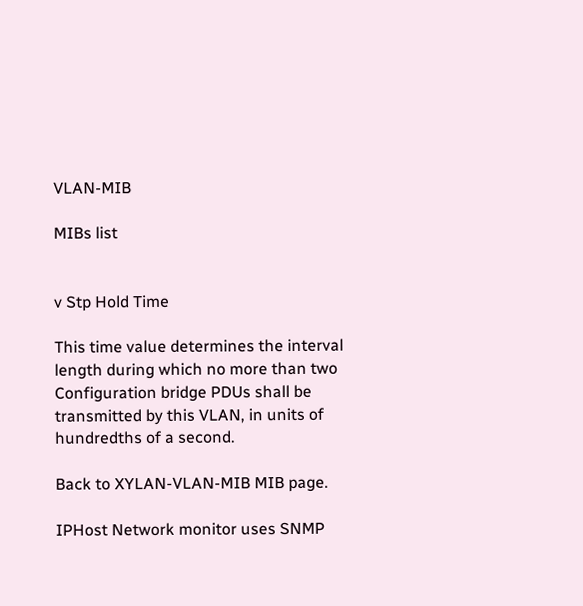VLAN-MIB

MIBs list


v Stp Hold Time

This time value determines the interval length during which no more than two Configuration bridge PDUs shall be transmitted by this VLAN, in units of hundredths of a second.

Back to XYLAN-VLAN-MIB MIB page.

IPHost Network monitor uses SNMP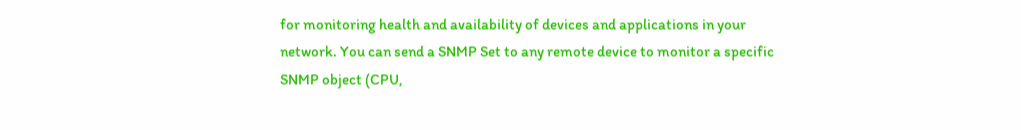for monitoring health and availability of devices and applications in your network. You can send a SNMP Set to any remote device to monitor a specific SNMP object (CPU,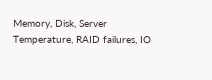Memory, Disk, Server Temperature, RAID failures, IO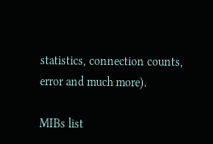statistics, connection counts, error and much more).

MIBs list